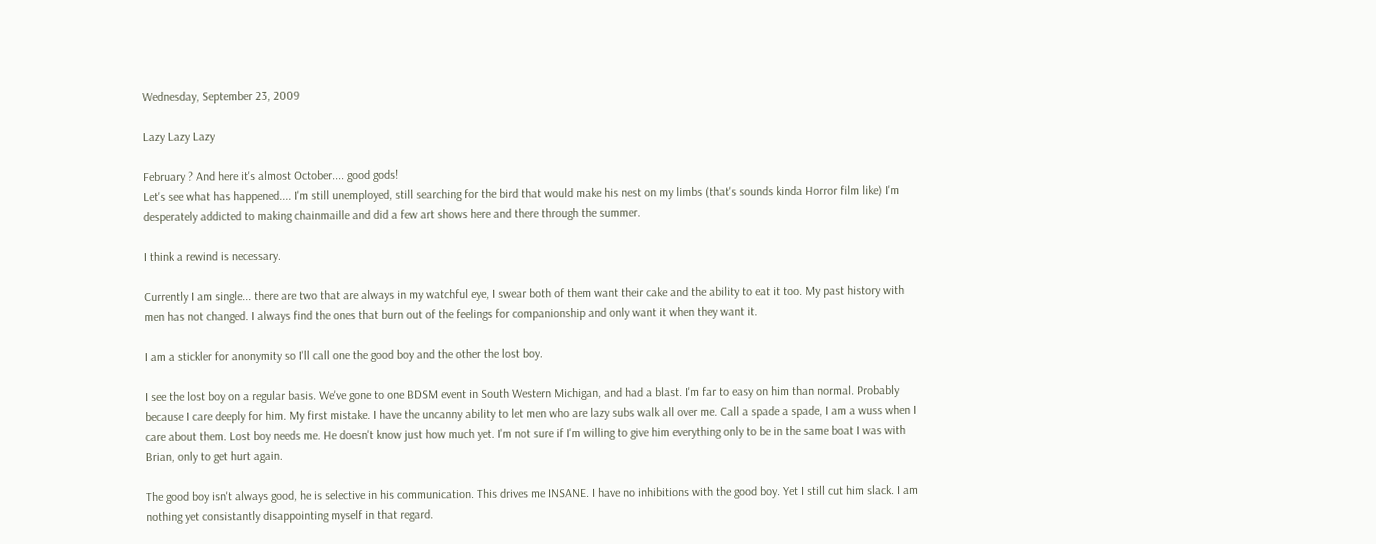Wednesday, September 23, 2009

Lazy Lazy Lazy

February ? And here it's almost October.... good gods!
Let's see what has happened.... I'm still unemployed, still searching for the bird that would make his nest on my limbs (that's sounds kinda Horror film like) I'm desperately addicted to making chainmaille and did a few art shows here and there through the summer.

I think a rewind is necessary.

Currently I am single... there are two that are always in my watchful eye, I swear both of them want their cake and the ability to eat it too. My past history with men has not changed. I always find the ones that burn out of the feelings for companionship and only want it when they want it.

I am a stickler for anonymity so I'll call one the good boy and the other the lost boy.

I see the lost boy on a regular basis. We've gone to one BDSM event in South Western Michigan, and had a blast. I'm far to easy on him than normal. Probably because I care deeply for him. My first mistake. I have the uncanny ability to let men who are lazy subs walk all over me. Call a spade a spade, I am a wuss when I care about them. Lost boy needs me. He doesn't know just how much yet. I'm not sure if I'm willing to give him everything only to be in the same boat I was with Brian, only to get hurt again.

The good boy isn't always good, he is selective in his communication. This drives me INSANE. I have no inhibitions with the good boy. Yet I still cut him slack. I am nothing yet consistantly disappointing myself in that regard.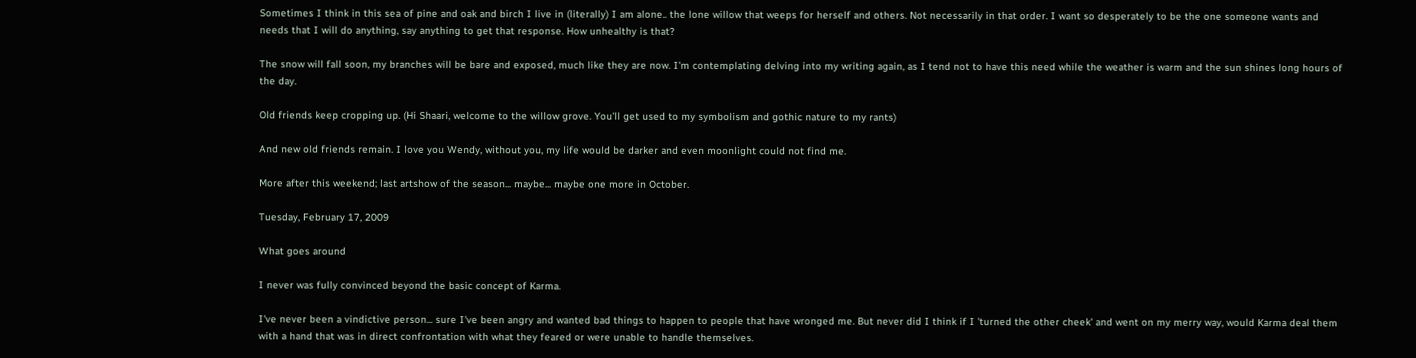Sometimes I think in this sea of pine and oak and birch I live in (literally) I am alone.. the lone willow that weeps for herself and others. Not necessarily in that order. I want so desperately to be the one someone wants and needs that I will do anything, say anything to get that response. How unhealthy is that?

The snow will fall soon, my branches will be bare and exposed, much like they are now. I'm contemplating delving into my writing again, as I tend not to have this need while the weather is warm and the sun shines long hours of the day.

Old friends keep cropping up. (Hi Shaari, welcome to the willow grove. You'll get used to my symbolism and gothic nature to my rants)

And new old friends remain. I love you Wendy, without you, my life would be darker and even moonlight could not find me.

More after this weekend; last artshow of the season... maybe... maybe one more in October.

Tuesday, February 17, 2009

What goes around

I never was fully convinced beyond the basic concept of Karma.

I've never been a vindictive person... sure I've been angry and wanted bad things to happen to people that have wronged me. But never did I think if I 'turned the other cheek' and went on my merry way, would Karma deal them with a hand that was in direct confrontation with what they feared or were unable to handle themselves.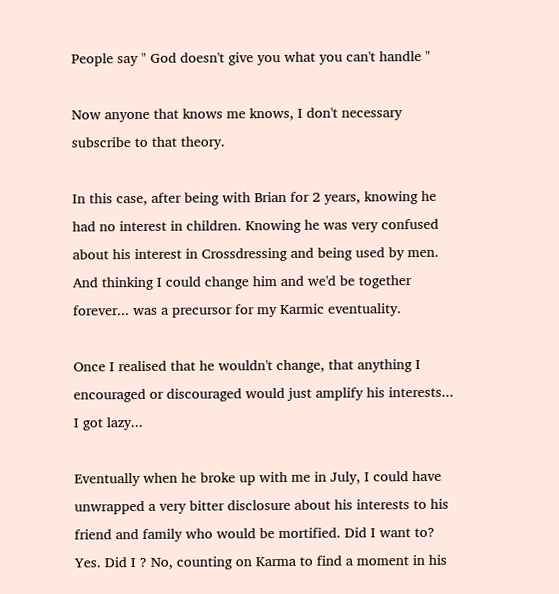People say " God doesn't give you what you can't handle "

Now anyone that knows me knows, I don't necessary subscribe to that theory.

In this case, after being with Brian for 2 years, knowing he had no interest in children. Knowing he was very confused about his interest in Crossdressing and being used by men. And thinking I could change him and we'd be together forever... was a precursor for my Karmic eventuality.

Once I realised that he wouldn't change, that anything I encouraged or discouraged would just amplify his interests... I got lazy...

Eventually when he broke up with me in July, I could have unwrapped a very bitter disclosure about his interests to his friend and family who would be mortified. Did I want to? Yes. Did I ? No, counting on Karma to find a moment in his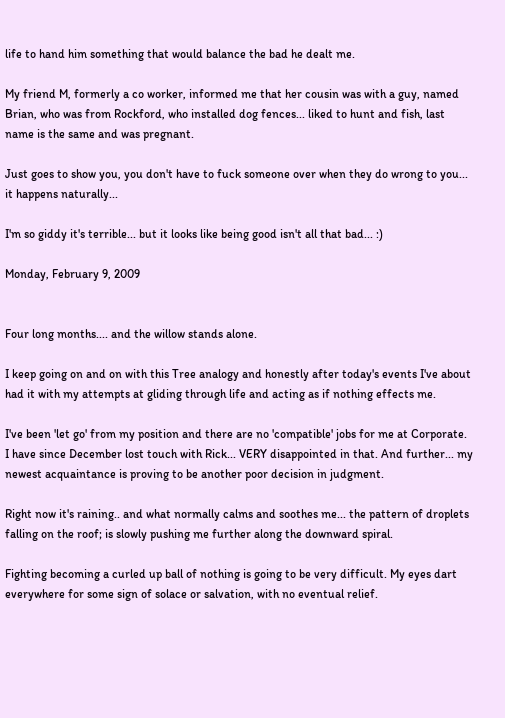life to hand him something that would balance the bad he dealt me.

My friend M, formerly a co worker, informed me that her cousin was with a guy, named Brian, who was from Rockford, who installed dog fences... liked to hunt and fish, last name is the same and was pregnant.

Just goes to show you, you don't have to fuck someone over when they do wrong to you... it happens naturally...

I'm so giddy it's terrible... but it looks like being good isn't all that bad... :)

Monday, February 9, 2009


Four long months.... and the willow stands alone.

I keep going on and on with this Tree analogy and honestly after today's events I've about had it with my attempts at gliding through life and acting as if nothing effects me.

I've been 'let go' from my position and there are no 'compatible' jobs for me at Corporate. I have since December lost touch with Rick... VERY disappointed in that. And further... my newest acquaintance is proving to be another poor decision in judgment.

Right now it's raining.. and what normally calms and soothes me... the pattern of droplets falling on the roof; is slowly pushing me further along the downward spiral.

Fighting becoming a curled up ball of nothing is going to be very difficult. My eyes dart everywhere for some sign of solace or salvation, with no eventual relief.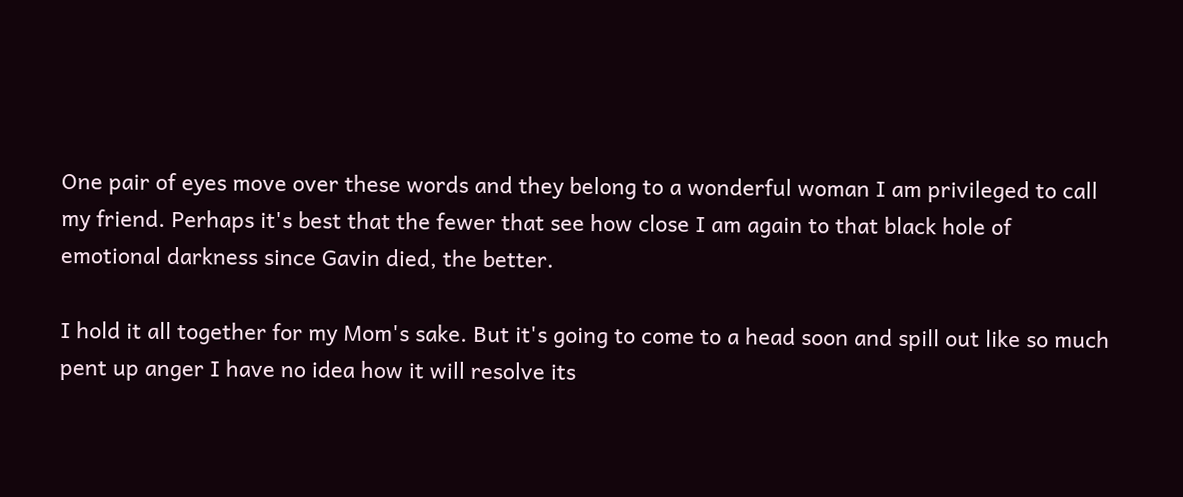One pair of eyes move over these words and they belong to a wonderful woman I am privileged to call my friend. Perhaps it's best that the fewer that see how close I am again to that black hole of emotional darkness since Gavin died, the better.

I hold it all together for my Mom's sake. But it's going to come to a head soon and spill out like so much pent up anger I have no idea how it will resolve its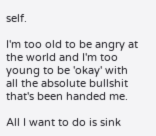self.

I'm too old to be angry at the world and I'm too young to be 'okay' with all the absolute bullshit that's been handed me.

All I want to do is sink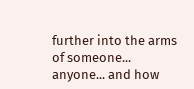further into the arms of someone... anyone... and how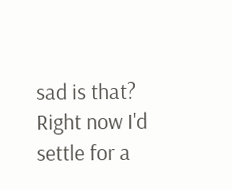sad is that?
Right now I'd settle for a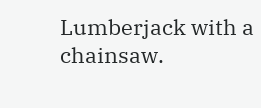Lumberjack with a chainsaw.